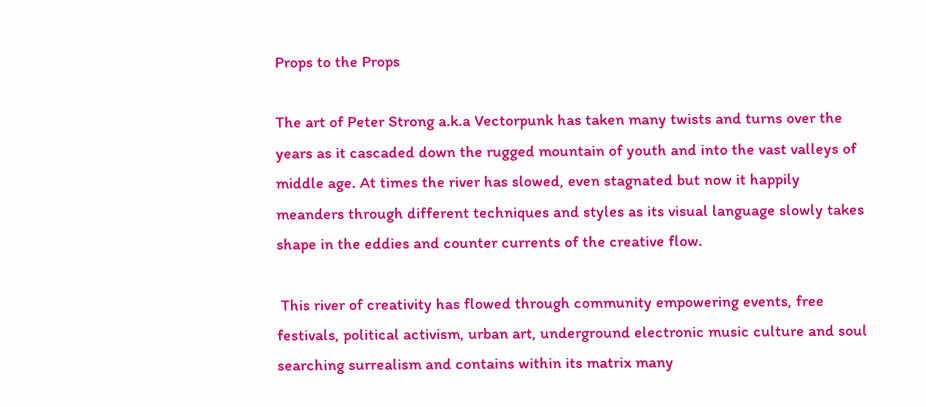Props to the Props

The art of Peter Strong a.k.a Vectorpunk has taken many twists and turns over the years as it cascaded down the rugged mountain of youth and into the vast valleys of middle age. At times the river has slowed, even stagnated but now it happily meanders through different techniques and styles as its visual language slowly takes shape in the eddies and counter currents of the creative flow.

 This river of creativity has flowed through community empowering events, free festivals, political activism, urban art, underground electronic music culture and soul searching surrealism and contains within its matrix many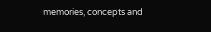memories, concepts and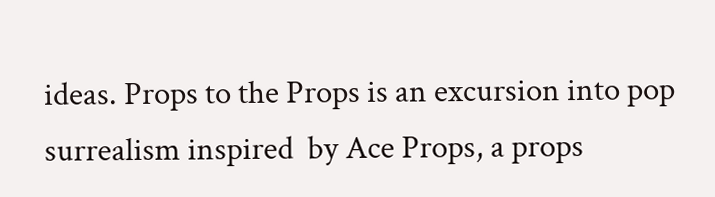ideas. Props to the Props is an excursion into pop surrealism inspired  by Ace Props, a props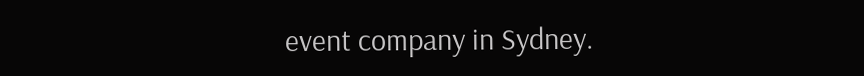event company in Sydney.